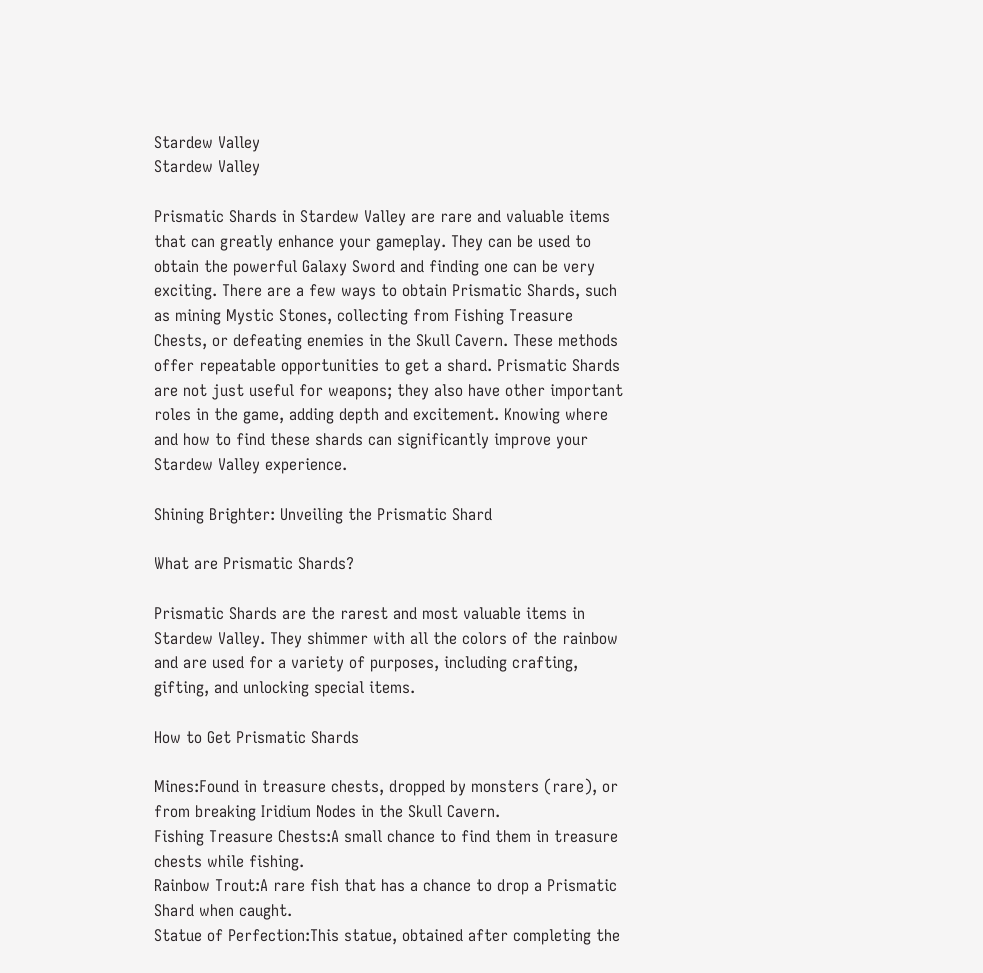Stardew Valley
Stardew Valley

Prismatic Shards in Stardew Valley are rare and valuable items that can greatly enhance your gameplay. They can be used to obtain the powerful Galaxy Sword and finding one can be very exciting. There are a few ways to obtain Prismatic Shards, such as mining Mystic Stones, collecting from Fishing Treasure Chests, or defeating enemies in the Skull Cavern. These methods offer repeatable opportunities to get a shard. Prismatic Shards are not just useful for weapons; they also have other important roles in the game, adding depth and excitement. Knowing where and how to find these shards can significantly improve your Stardew Valley experience.

Shining Brighter: Unveiling the Prismatic Shard

What are Prismatic Shards?

Prismatic Shards are the rarest and most valuable items in Stardew Valley. They shimmer with all the colors of the rainbow and are used for a variety of purposes, including crafting, gifting, and unlocking special items.

How to Get Prismatic Shards

Mines:Found in treasure chests, dropped by monsters (rare), or from breaking Iridium Nodes in the Skull Cavern.
Fishing Treasure Chests:A small chance to find them in treasure chests while fishing.
Rainbow Trout:A rare fish that has a chance to drop a Prismatic Shard when caught.
Statue of Perfection:This statue, obtained after completing the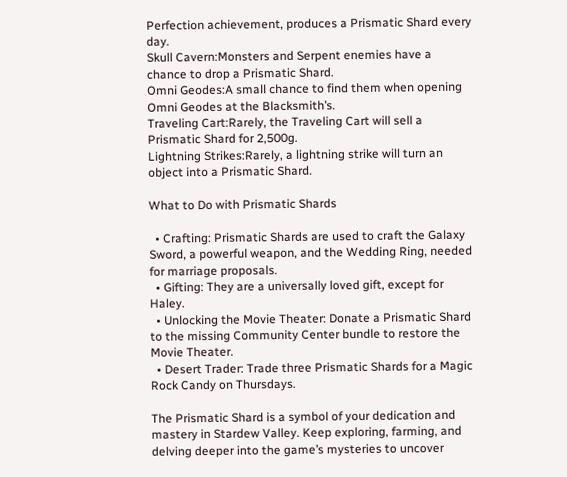Perfection achievement, produces a Prismatic Shard every day.
Skull Cavern:Monsters and Serpent enemies have a chance to drop a Prismatic Shard.
Omni Geodes:A small chance to find them when opening Omni Geodes at the Blacksmith’s.
Traveling Cart:Rarely, the Traveling Cart will sell a Prismatic Shard for 2,500g.
Lightning Strikes:Rarely, a lightning strike will turn an object into a Prismatic Shard.

What to Do with Prismatic Shards

  • Crafting: Prismatic Shards are used to craft the Galaxy Sword, a powerful weapon, and the Wedding Ring, needed for marriage proposals.
  • Gifting: They are a universally loved gift, except for Haley.
  • Unlocking the Movie Theater: Donate a Prismatic Shard to the missing Community Center bundle to restore the Movie Theater.
  • Desert Trader: Trade three Prismatic Shards for a Magic Rock Candy on Thursdays.

The Prismatic Shard is a symbol of your dedication and mastery in Stardew Valley. Keep exploring, farming, and delving deeper into the game’s mysteries to uncover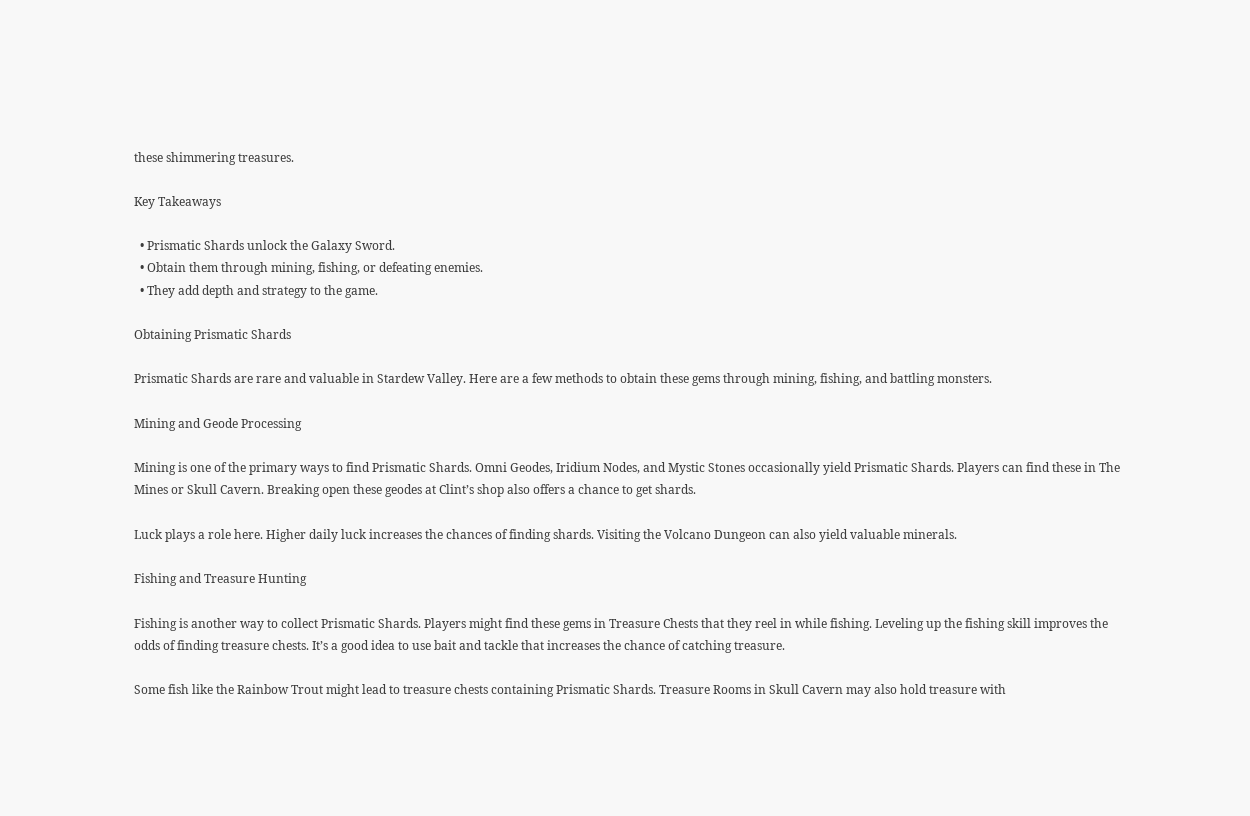these shimmering treasures.

Key Takeaways

  • Prismatic Shards unlock the Galaxy Sword.
  • Obtain them through mining, fishing, or defeating enemies.
  • They add depth and strategy to the game.

Obtaining Prismatic Shards

Prismatic Shards are rare and valuable in Stardew Valley. Here are a few methods to obtain these gems through mining, fishing, and battling monsters.

Mining and Geode Processing

Mining is one of the primary ways to find Prismatic Shards. Omni Geodes, Iridium Nodes, and Mystic Stones occasionally yield Prismatic Shards. Players can find these in The Mines or Skull Cavern. Breaking open these geodes at Clint’s shop also offers a chance to get shards.

Luck plays a role here. Higher daily luck increases the chances of finding shards. Visiting the Volcano Dungeon can also yield valuable minerals.

Fishing and Treasure Hunting

Fishing is another way to collect Prismatic Shards. Players might find these gems in Treasure Chests that they reel in while fishing. Leveling up the fishing skill improves the odds of finding treasure chests. It’s a good idea to use bait and tackle that increases the chance of catching treasure.

Some fish like the Rainbow Trout might lead to treasure chests containing Prismatic Shards. Treasure Rooms in Skull Cavern may also hold treasure with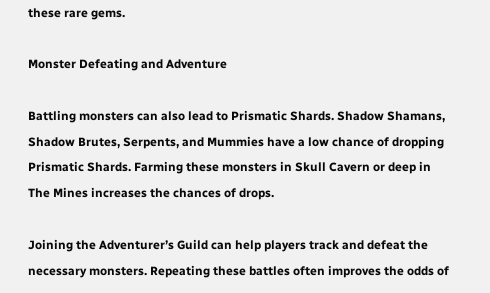these rare gems.

Monster Defeating and Adventure

Battling monsters can also lead to Prismatic Shards. Shadow Shamans, Shadow Brutes, Serpents, and Mummies have a low chance of dropping Prismatic Shards. Farming these monsters in Skull Cavern or deep in The Mines increases the chances of drops.

Joining the Adventurer’s Guild can help players track and defeat the necessary monsters. Repeating these battles often improves the odds of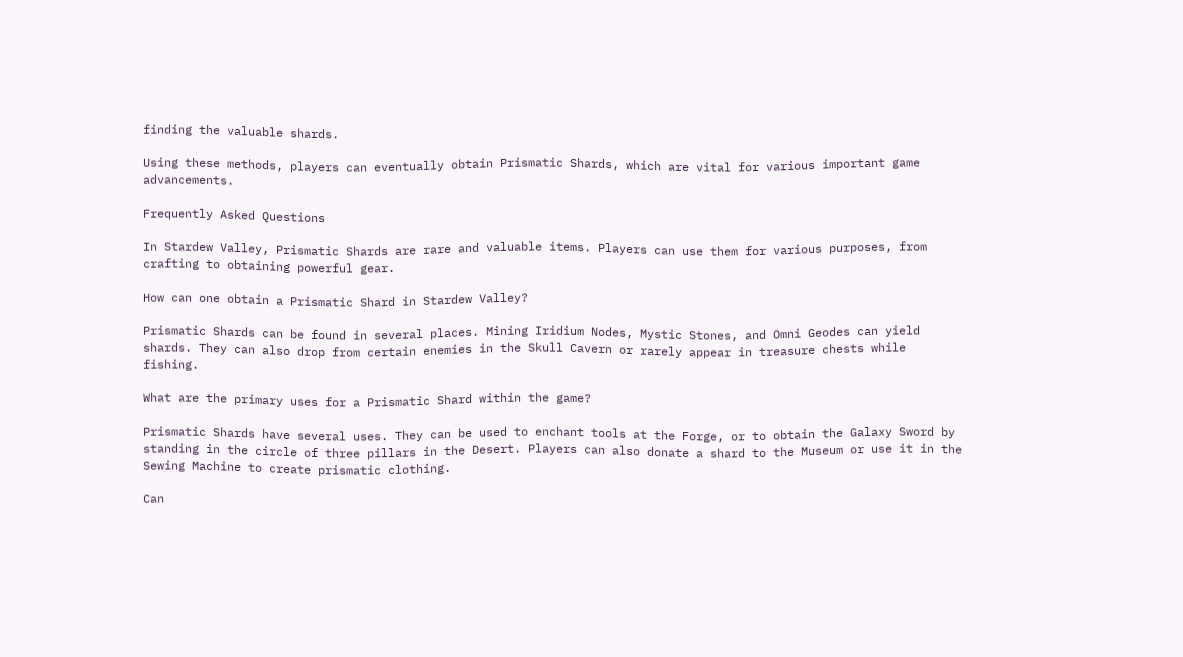finding the valuable shards.

Using these methods, players can eventually obtain Prismatic Shards, which are vital for various important game advancements.

Frequently Asked Questions

In Stardew Valley, Prismatic Shards are rare and valuable items. Players can use them for various purposes, from crafting to obtaining powerful gear.

How can one obtain a Prismatic Shard in Stardew Valley?

Prismatic Shards can be found in several places. Mining Iridium Nodes, Mystic Stones, and Omni Geodes can yield shards. They can also drop from certain enemies in the Skull Cavern or rarely appear in treasure chests while fishing.

What are the primary uses for a Prismatic Shard within the game?

Prismatic Shards have several uses. They can be used to enchant tools at the Forge, or to obtain the Galaxy Sword by standing in the circle of three pillars in the Desert. Players can also donate a shard to the Museum or use it in the Sewing Machine to create prismatic clothing.

Can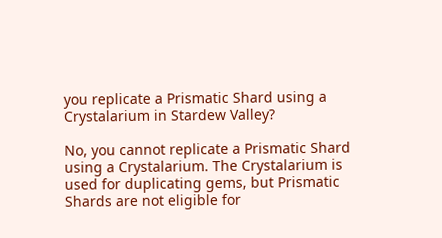you replicate a Prismatic Shard using a Crystalarium in Stardew Valley?

No, you cannot replicate a Prismatic Shard using a Crystalarium. The Crystalarium is used for duplicating gems, but Prismatic Shards are not eligible for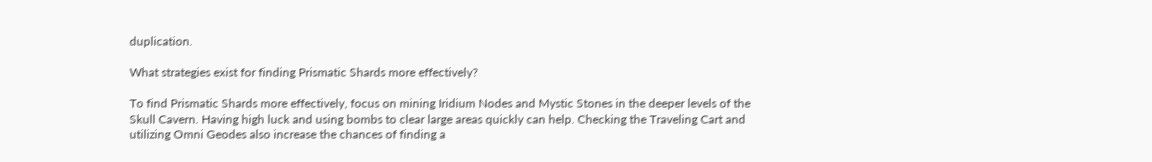duplication.

What strategies exist for finding Prismatic Shards more effectively?

To find Prismatic Shards more effectively, focus on mining Iridium Nodes and Mystic Stones in the deeper levels of the Skull Cavern. Having high luck and using bombs to clear large areas quickly can help. Checking the Traveling Cart and utilizing Omni Geodes also increase the chances of finding a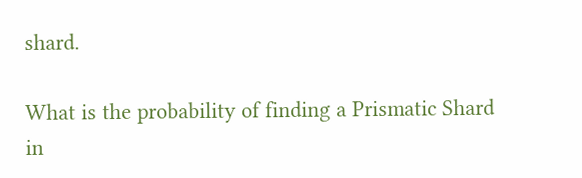shard.

What is the probability of finding a Prismatic Shard in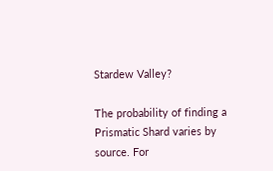Stardew Valley?

The probability of finding a Prismatic Shard varies by source. For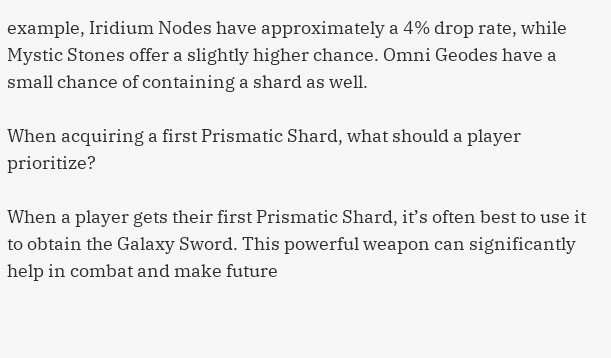example, Iridium Nodes have approximately a 4% drop rate, while Mystic Stones offer a slightly higher chance. Omni Geodes have a small chance of containing a shard as well.

When acquiring a first Prismatic Shard, what should a player prioritize?

When a player gets their first Prismatic Shard, it’s often best to use it to obtain the Galaxy Sword. This powerful weapon can significantly help in combat and make future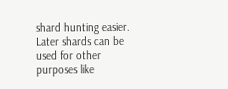shard hunting easier. Later shards can be used for other purposes like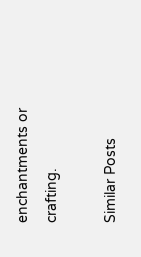enchantments or crafting.

Similar Posts